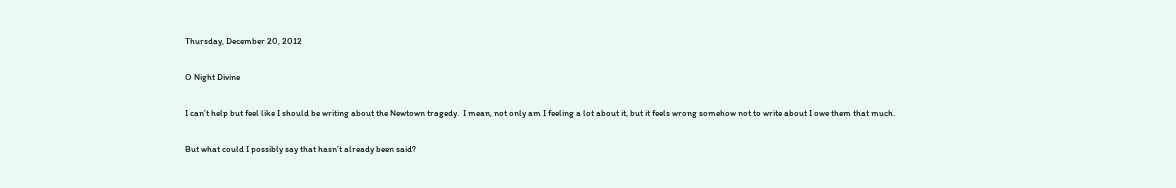Thursday, December 20, 2012

O Night Divine

I can’t help but feel like I should be writing about the Newtown tragedy.  I mean, not only am I feeling a lot about it, but it feels wrong somehow not to write about I owe them that much.

But what could I possibly say that hasn’t already been said?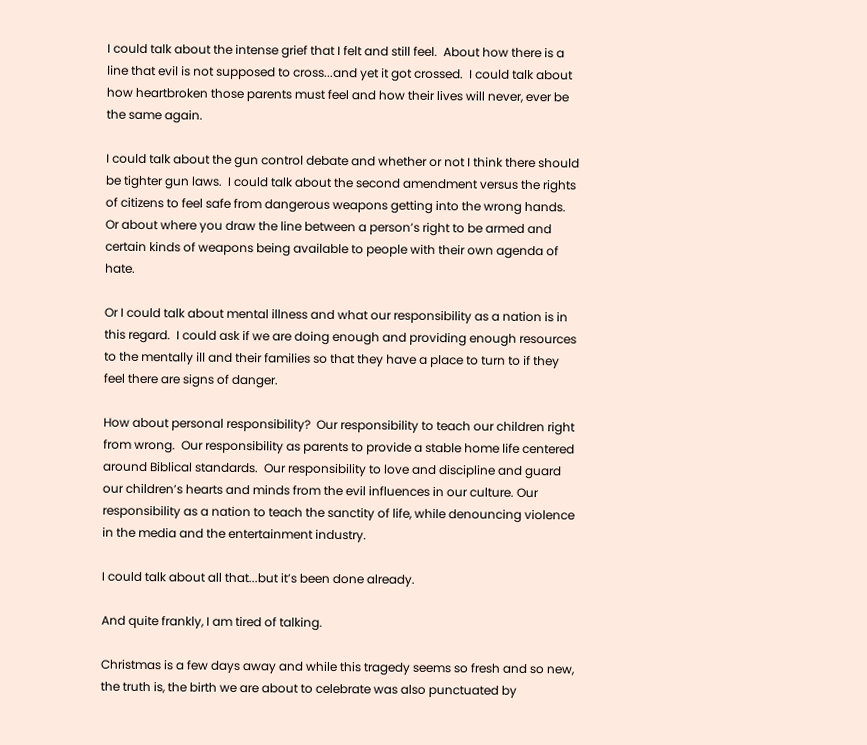I could talk about the intense grief that I felt and still feel.  About how there is a line that evil is not supposed to cross...and yet it got crossed.  I could talk about how heartbroken those parents must feel and how their lives will never, ever be the same again.

I could talk about the gun control debate and whether or not I think there should be tighter gun laws.  I could talk about the second amendment versus the rights of citizens to feel safe from dangerous weapons getting into the wrong hands.  Or about where you draw the line between a person’s right to be armed and certain kinds of weapons being available to people with their own agenda of hate.

Or I could talk about mental illness and what our responsibility as a nation is in this regard.  I could ask if we are doing enough and providing enough resources to the mentally ill and their families so that they have a place to turn to if they feel there are signs of danger.

How about personal responsibility?  Our responsibility to teach our children right from wrong.  Our responsibility as parents to provide a stable home life centered around Biblical standards.  Our responsibility to love and discipline and guard our children’s hearts and minds from the evil influences in our culture. Our responsibility as a nation to teach the sanctity of life, while denouncing violence in the media and the entertainment industry.

I could talk about all that...but it’s been done already.

And quite frankly, I am tired of talking.

Christmas is a few days away and while this tragedy seems so fresh and so new, the truth is, the birth we are about to celebrate was also punctuated by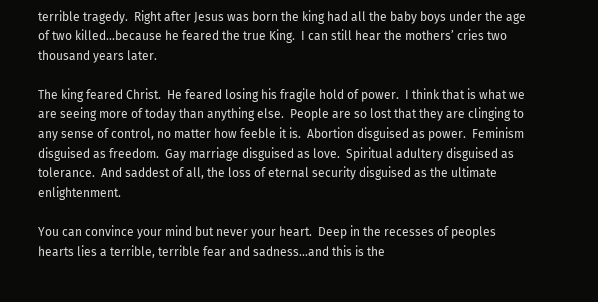terrible tragedy.  Right after Jesus was born the king had all the baby boys under the age of two killed...because he feared the true King.  I can still hear the mothers’ cries two thousand years later.

The king feared Christ.  He feared losing his fragile hold of power.  I think that is what we are seeing more of today than anything else.  People are so lost that they are clinging to any sense of control, no matter how feeble it is.  Abortion disguised as power.  Feminism disguised as freedom.  Gay marriage disguised as love.  Spiritual adultery disguised as tolerance.  And saddest of all, the loss of eternal security disguised as the ultimate enlightenment.

You can convince your mind but never your heart.  Deep in the recesses of peoples hearts lies a terrible, terrible fear and sadness...and this is the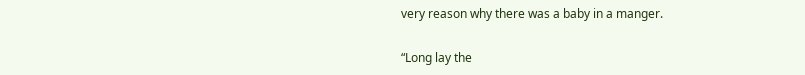very reason why there was a baby in a manger.

“Long lay the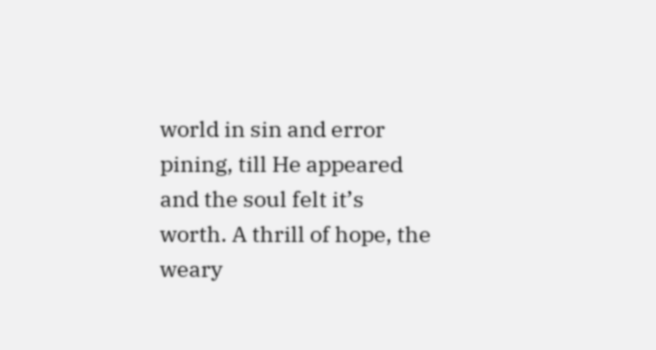world in sin and error pining, till He appeared and the soul felt it’s worth. A thrill of hope, the weary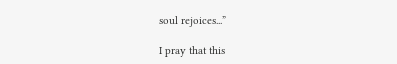soul rejoices...”

I pray that this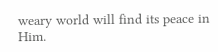weary world will find its peace in Him.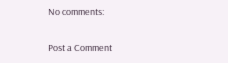No comments:

Post a Comment